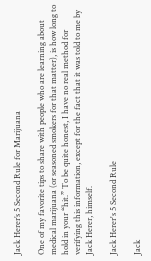Jack Herer’s 5 Second Rule for Marijuana

One of my favorite tips to share with people who are learning about medical marijuana (or seasoned smokers for that matter), is how long to hold in your “hit.” To be quite honest, I have no real method for verifying this information, except for the fact that it was told to me by Jack Herer, himself.

Jack Herer's 5 Second Rule

Jack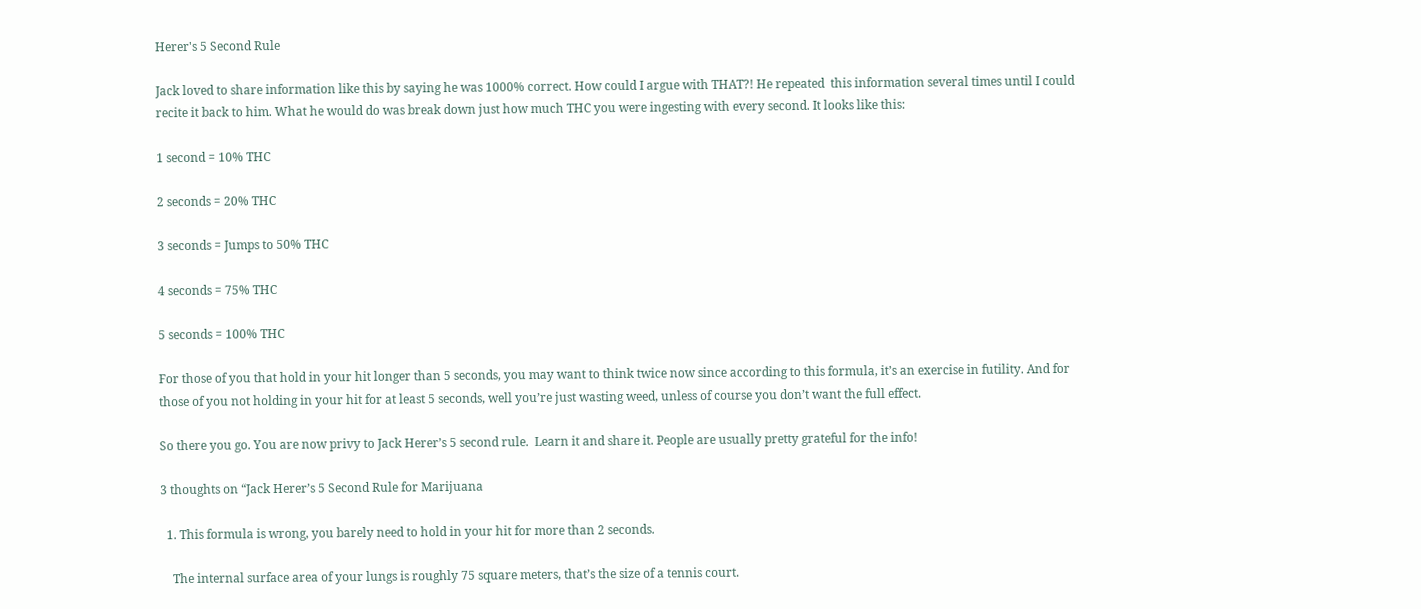Herer's 5 Second Rule

Jack loved to share information like this by saying he was 1000% correct. How could I argue with THAT?! He repeated  this information several times until I could recite it back to him. What he would do was break down just how much THC you were ingesting with every second. It looks like this:

1 second = 10% THC

2 seconds = 20% THC

3 seconds = Jumps to 50% THC

4 seconds = 75% THC

5 seconds = 100% THC

For those of you that hold in your hit longer than 5 seconds, you may want to think twice now since according to this formula, it’s an exercise in futility. And for those of you not holding in your hit for at least 5 seconds, well you’re just wasting weed, unless of course you don’t want the full effect.

So there you go. You are now privy to Jack Herer’s 5 second rule.  Learn it and share it. People are usually pretty grateful for the info!

3 thoughts on “Jack Herer’s 5 Second Rule for Marijuana

  1. This formula is wrong, you barely need to hold in your hit for more than 2 seconds.

    The internal surface area of your lungs is roughly 75 square meters, that’s the size of a tennis court.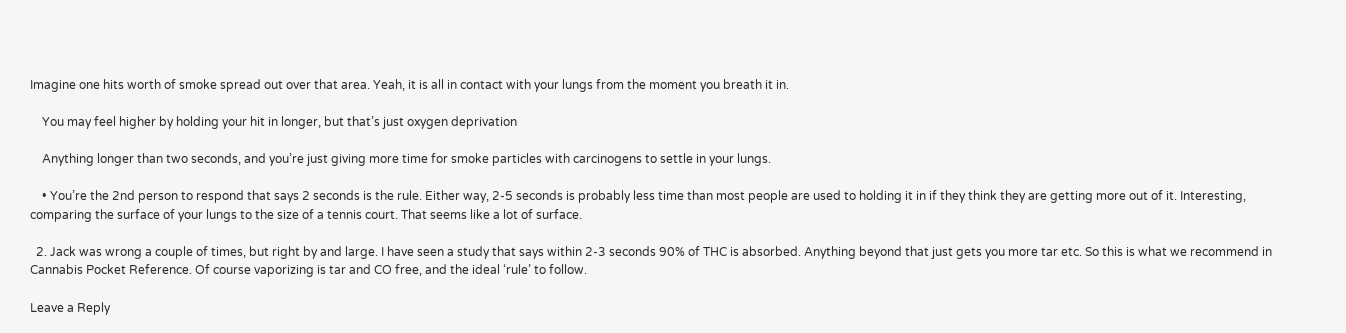Imagine one hits worth of smoke spread out over that area. Yeah, it is all in contact with your lungs from the moment you breath it in.

    You may feel higher by holding your hit in longer, but that’s just oxygen deprivation

    Anything longer than two seconds, and you’re just giving more time for smoke particles with carcinogens to settle in your lungs.

    • You’re the 2nd person to respond that says 2 seconds is the rule. Either way, 2-5 seconds is probably less time than most people are used to holding it in if they think they are getting more out of it. Interesting, comparing the surface of your lungs to the size of a tennis court. That seems like a lot of surface.

  2. Jack was wrong a couple of times, but right by and large. I have seen a study that says within 2-3 seconds 90% of THC is absorbed. Anything beyond that just gets you more tar etc. So this is what we recommend in Cannabis Pocket Reference. Of course vaporizing is tar and CO free, and the ideal ‘rule’ to follow.

Leave a Reply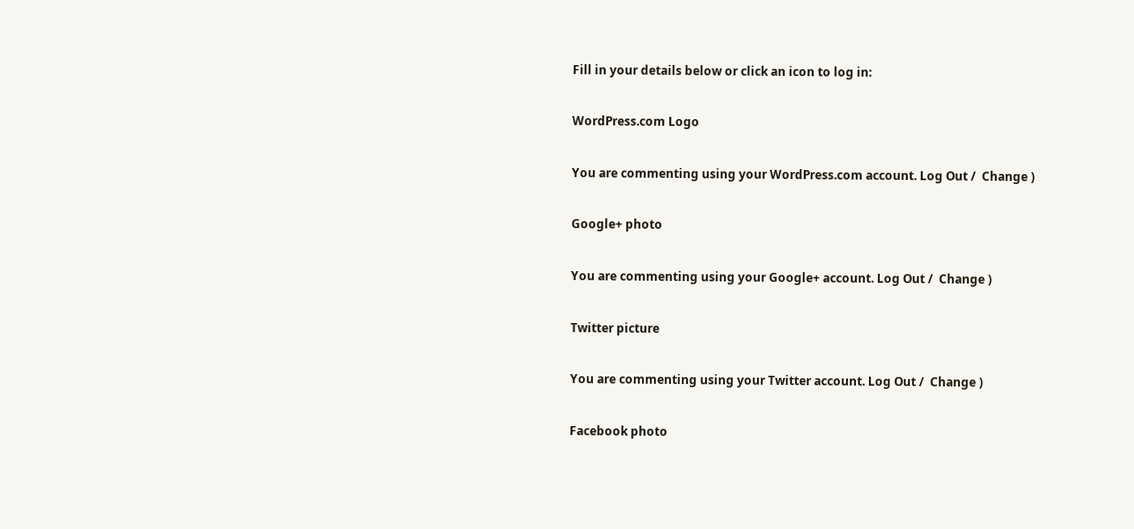Fill in your details below or click an icon to log in:

WordPress.com Logo

You are commenting using your WordPress.com account. Log Out /  Change )

Google+ photo

You are commenting using your Google+ account. Log Out /  Change )

Twitter picture

You are commenting using your Twitter account. Log Out /  Change )

Facebook photo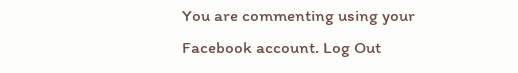You are commenting using your Facebook account. Log Out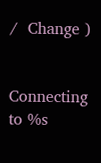/  Change )


Connecting to %s